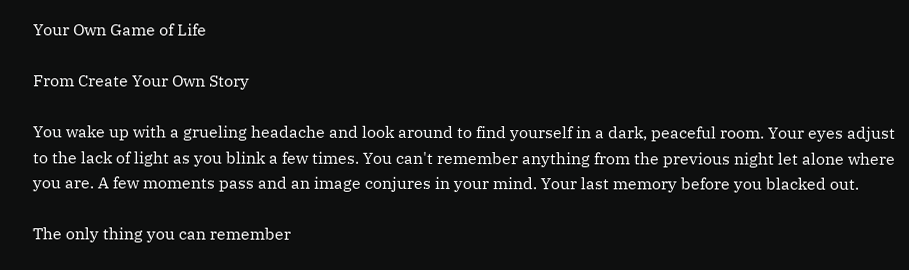Your Own Game of Life

From Create Your Own Story

You wake up with a grueling headache and look around to find yourself in a dark, peaceful room. Your eyes adjust to the lack of light as you blink a few times. You can't remember anything from the previous night let alone where you are. A few moments pass and an image conjures in your mind. Your last memory before you blacked out.

The only thing you can remember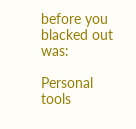before you blacked out was:

Personal tools